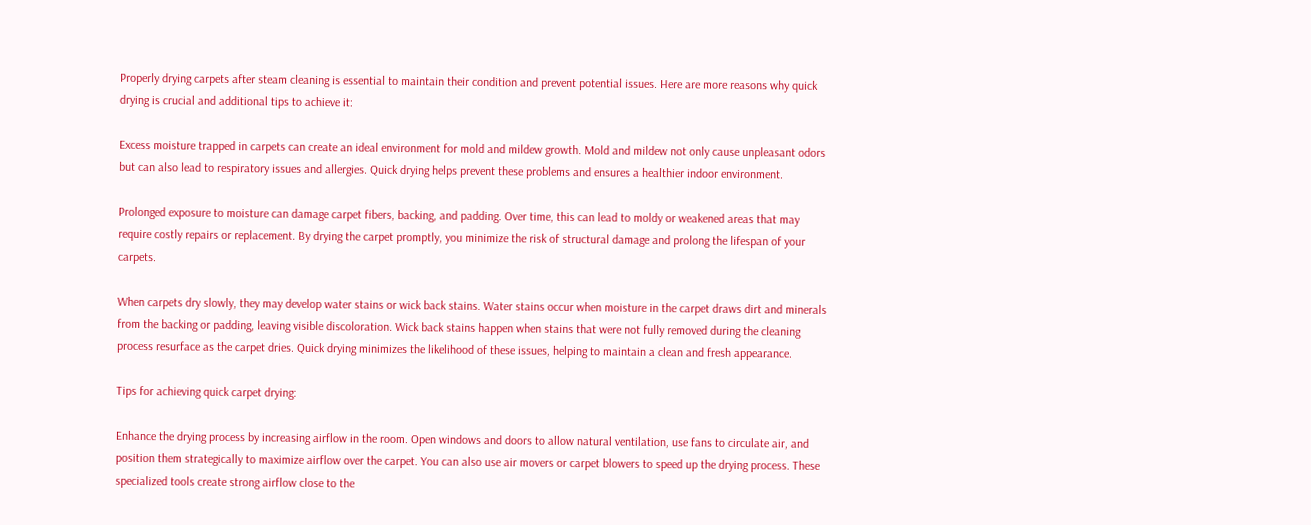Properly drying carpets after steam cleaning is essential to maintain their condition and prevent potential issues. Here are more reasons why quick drying is crucial and additional tips to achieve it:

Excess moisture trapped in carpets can create an ideal environment for mold and mildew growth. Mold and mildew not only cause unpleasant odors but can also lead to respiratory issues and allergies. Quick drying helps prevent these problems and ensures a healthier indoor environment.

Prolonged exposure to moisture can damage carpet fibers, backing, and padding. Over time, this can lead to moldy or weakened areas that may require costly repairs or replacement. By drying the carpet promptly, you minimize the risk of structural damage and prolong the lifespan of your carpets.

When carpets dry slowly, they may develop water stains or wick back stains. Water stains occur when moisture in the carpet draws dirt and minerals from the backing or padding, leaving visible discoloration. Wick back stains happen when stains that were not fully removed during the cleaning process resurface as the carpet dries. Quick drying minimizes the likelihood of these issues, helping to maintain a clean and fresh appearance.

Tips for achieving quick carpet drying:

Enhance the drying process by increasing airflow in the room. Open windows and doors to allow natural ventilation, use fans to circulate air, and position them strategically to maximize airflow over the carpet. You can also use air movers or carpet blowers to speed up the drying process. These specialized tools create strong airflow close to the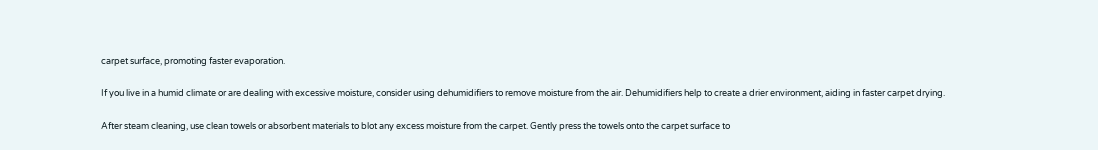carpet surface, promoting faster evaporation.

If you live in a humid climate or are dealing with excessive moisture, consider using dehumidifiers to remove moisture from the air. Dehumidifiers help to create a drier environment, aiding in faster carpet drying.

After steam cleaning, use clean towels or absorbent materials to blot any excess moisture from the carpet. Gently press the towels onto the carpet surface to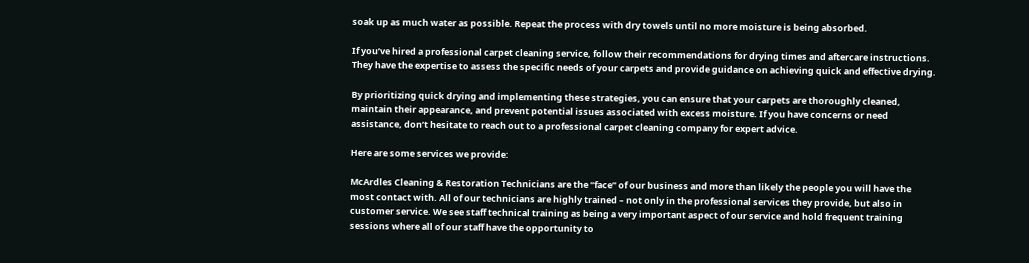soak up as much water as possible. Repeat the process with dry towels until no more moisture is being absorbed.

If you’ve hired a professional carpet cleaning service, follow their recommendations for drying times and aftercare instructions. They have the expertise to assess the specific needs of your carpets and provide guidance on achieving quick and effective drying.

By prioritizing quick drying and implementing these strategies, you can ensure that your carpets are thoroughly cleaned, maintain their appearance, and prevent potential issues associated with excess moisture. If you have concerns or need assistance, don’t hesitate to reach out to a professional carpet cleaning company for expert advice.

Here are some services we provide:

McArdles Cleaning & Restoration Technicians are the “face” of our business and more than likely the people you will have the most contact with. All of our technicians are highly trained – not only in the professional services they provide, but also in customer service. We see staff technical training as being a very important aspect of our service and hold frequent training sessions where all of our staff have the opportunity to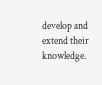develop and extend their knowledge.